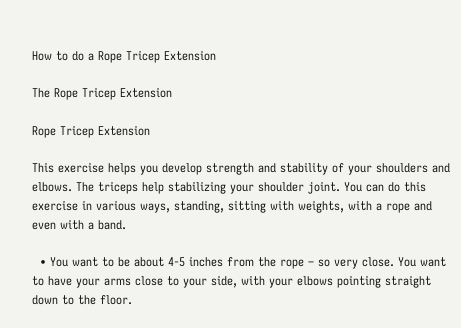How to do a Rope Tricep Extension

The Rope Tricep Extension

Rope Tricep Extension

This exercise helps you develop strength and stability of your shoulders and elbows. The triceps help stabilizing your shoulder joint. You can do this exercise in various ways, standing, sitting with weights, with a rope and even with a band.

  • You want to be about 4-5 inches from the rope – so very close. You want to have your arms close to your side, with your elbows pointing straight down to the floor.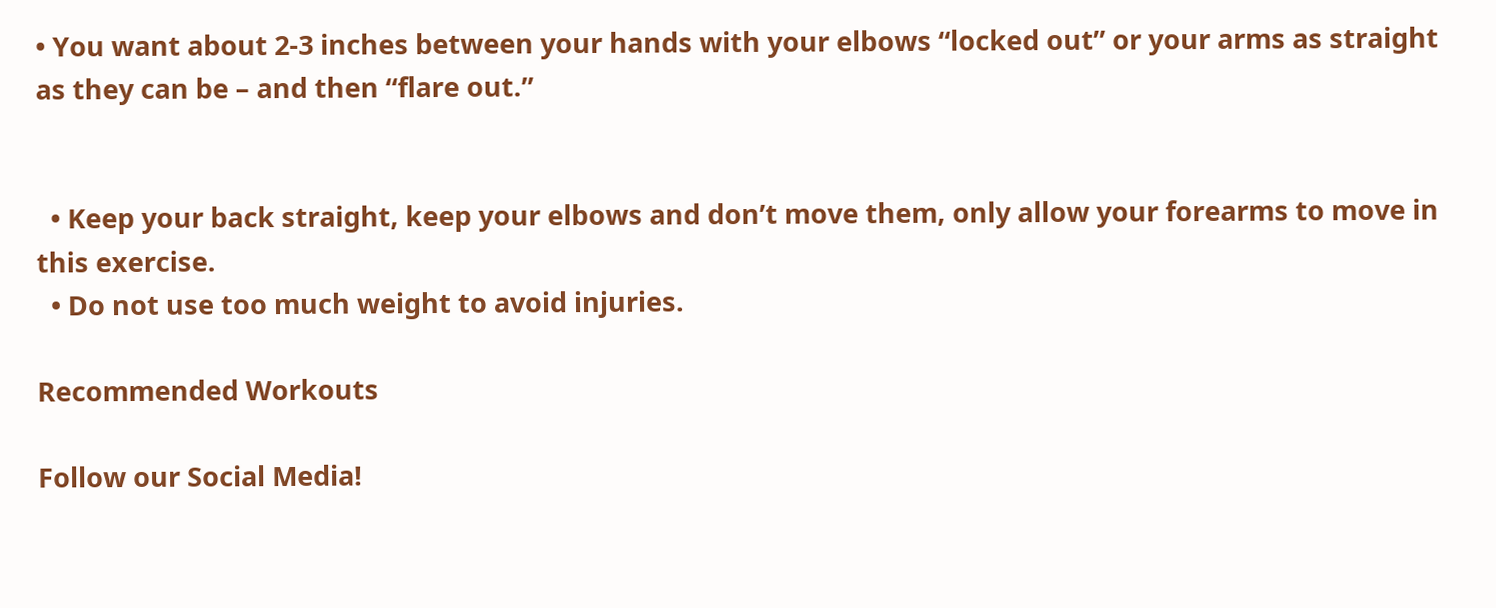• You want about 2-3 inches between your hands with your elbows “locked out” or your arms as straight as they can be – and then “flare out.”


  • Keep your back straight, keep your elbows and don’t move them, only allow your forearms to move in this exercise.
  • Do not use too much weight to avoid injuries.

Recommended Workouts

Follow our Social Media!